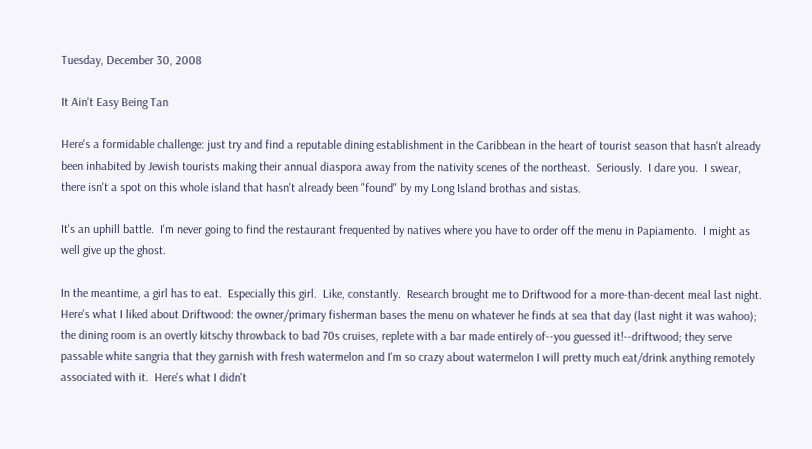Tuesday, December 30, 2008

It Ain't Easy Being Tan

Here's a formidable challenge: just try and find a reputable dining establishment in the Caribbean in the heart of tourist season that hasn't already been inhabited by Jewish tourists making their annual diaspora away from the nativity scenes of the northeast.  Seriously.  I dare you.  I swear, there isn't a spot on this whole island that hasn't already been "found" by my Long Island brothas and sistas.

It's an uphill battle.  I'm never going to find the restaurant frequented by natives where you have to order off the menu in Papiamento.  I might as well give up the ghost.

In the meantime, a girl has to eat.  Especially this girl.  Like, constantly.  Research brought me to Driftwood for a more-than-decent meal last night.  Here's what I liked about Driftwood: the owner/primary fisherman bases the menu on whatever he finds at sea that day (last night it was wahoo); the dining room is an overtly kitschy throwback to bad 70s cruises, replete with a bar made entirely of--you guessed it!--driftwood; they serve passable white sangria that they garnish with fresh watermelon and I'm so crazy about watermelon I will pretty much eat/drink anything remotely associated with it.  Here's what I didn't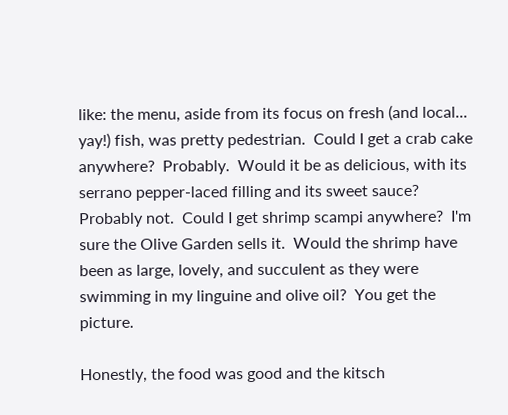like: the menu, aside from its focus on fresh (and local... yay!) fish, was pretty pedestrian.  Could I get a crab cake anywhere?  Probably.  Would it be as delicious, with its serrano pepper-laced filling and its sweet sauce?  Probably not.  Could I get shrimp scampi anywhere?  I'm sure the Olive Garden sells it.  Would the shrimp have been as large, lovely, and succulent as they were swimming in my linguine and olive oil?  You get the picture.

Honestly, the food was good and the kitsch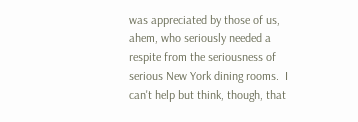was appreciated by those of us, ahem, who seriously needed a respite from the seriousness of serious New York dining rooms.  I can't help but think, though, that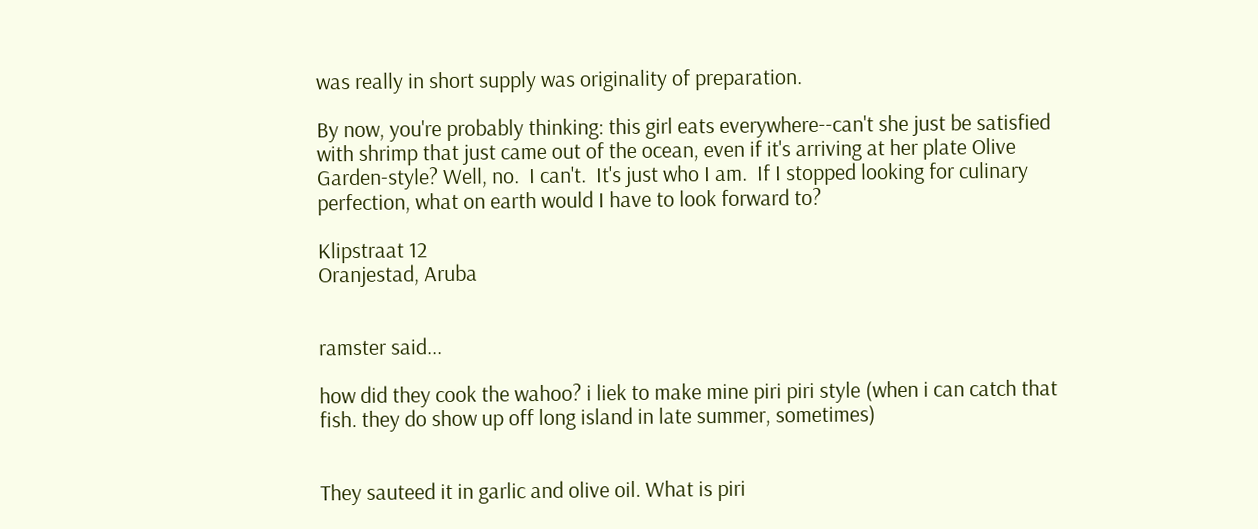was really in short supply was originality of preparation.

By now, you're probably thinking: this girl eats everywhere--can't she just be satisfied with shrimp that just came out of the ocean, even if it's arriving at her plate Olive Garden-style? Well, no.  I can't.  It's just who I am.  If I stopped looking for culinary perfection, what on earth would I have to look forward to?

Klipstraat 12
Oranjestad, Aruba


ramster said...

how did they cook the wahoo? i liek to make mine piri piri style (when i can catch that fish. they do show up off long island in late summer, sometimes)


They sauteed it in garlic and olive oil. What is piri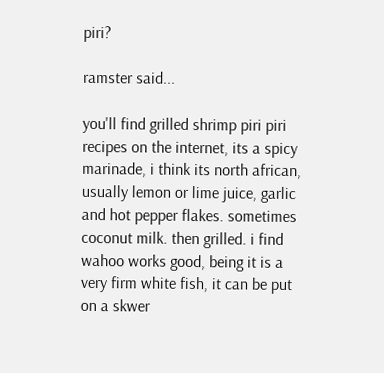piri?

ramster said...

you'll find grilled shrimp piri piri recipes on the internet, its a spicy marinade, i think its north african, usually lemon or lime juice, garlic and hot pepper flakes. sometimes coconut milk. then grilled. i find wahoo works good, being it is a very firm white fish, it can be put on a skwer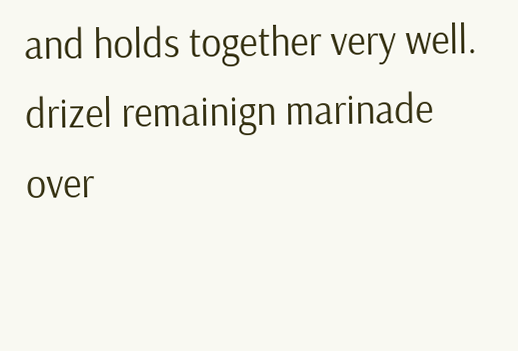and holds together very well. drizel remainign marinade over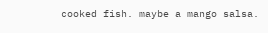cooked fish. maybe a mango salsa.